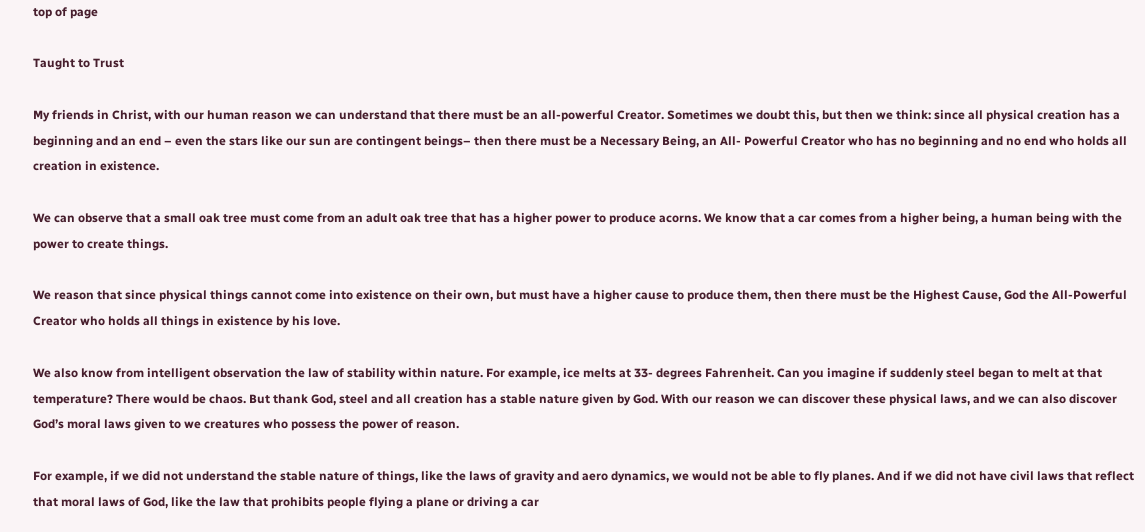top of page

Taught to Trust

My friends in Christ, with our human reason we can understand that there must be an all-powerful Creator. Sometimes we doubt this, but then we think: since all physical creation has a beginning and an end – even the stars like our sun are contingent beings– then there must be a Necessary Being, an All- Powerful Creator who has no beginning and no end who holds all creation in existence.

We can observe that a small oak tree must come from an adult oak tree that has a higher power to produce acorns. We know that a car comes from a higher being, a human being with the power to create things.

We reason that since physical things cannot come into existence on their own, but must have a higher cause to produce them, then there must be the Highest Cause, God the All-Powerful Creator who holds all things in existence by his love.

We also know from intelligent observation the law of stability within nature. For example, ice melts at 33- degrees Fahrenheit. Can you imagine if suddenly steel began to melt at that temperature? There would be chaos. But thank God, steel and all creation has a stable nature given by God. With our reason we can discover these physical laws, and we can also discover God’s moral laws given to we creatures who possess the power of reason.

For example, if we did not understand the stable nature of things, like the laws of gravity and aero dynamics, we would not be able to fly planes. And if we did not have civil laws that reflect that moral laws of God, like the law that prohibits people flying a plane or driving a car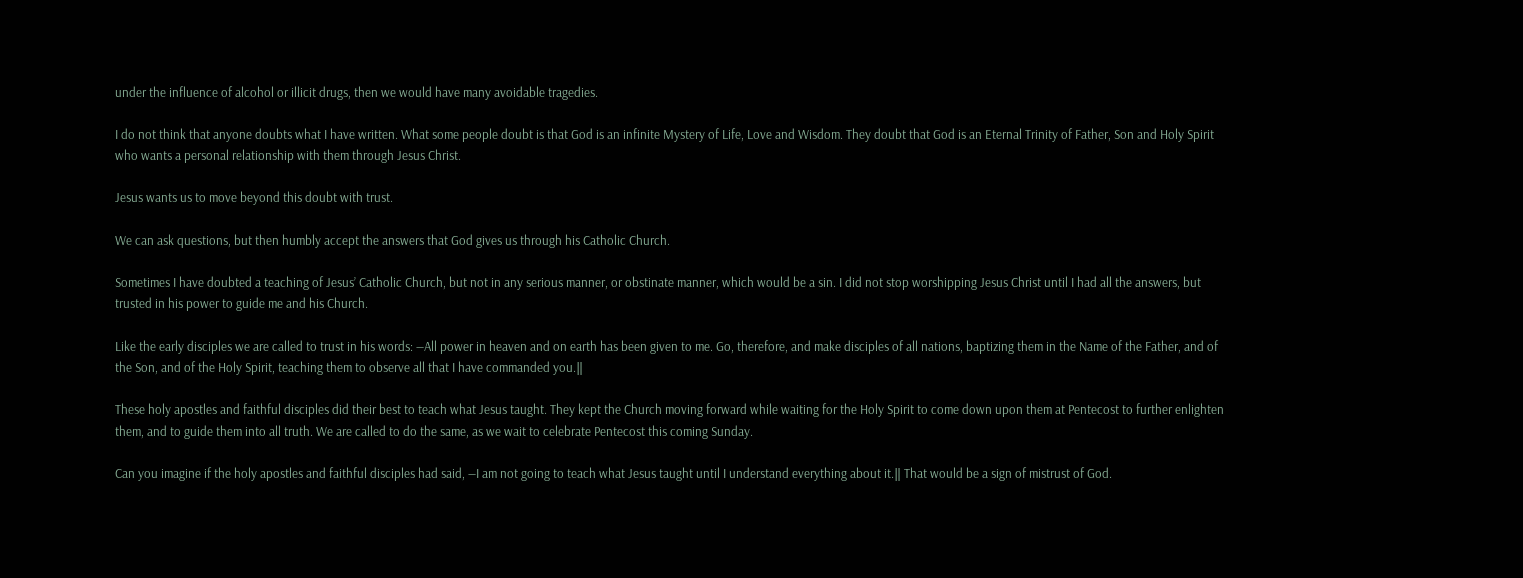under the influence of alcohol or illicit drugs, then we would have many avoidable tragedies.

I do not think that anyone doubts what I have written. What some people doubt is that God is an infinite Mystery of Life, Love and Wisdom. They doubt that God is an Eternal Trinity of Father, Son and Holy Spirit who wants a personal relationship with them through Jesus Christ.

Jesus wants us to move beyond this doubt with trust.

We can ask questions, but then humbly accept the answers that God gives us through his Catholic Church.

Sometimes I have doubted a teaching of Jesus’ Catholic Church, but not in any serious manner, or obstinate manner, which would be a sin. I did not stop worshipping Jesus Christ until I had all the answers, but trusted in his power to guide me and his Church.

Like the early disciples we are called to trust in his words: ―All power in heaven and on earth has been given to me. Go, therefore, and make disciples of all nations, baptizing them in the Name of the Father, and of the Son, and of the Holy Spirit, teaching them to observe all that I have commanded you.‖

These holy apostles and faithful disciples did their best to teach what Jesus taught. They kept the Church moving forward while waiting for the Holy Spirit to come down upon them at Pentecost to further enlighten them, and to guide them into all truth. We are called to do the same, as we wait to celebrate Pentecost this coming Sunday.

Can you imagine if the holy apostles and faithful disciples had said, ―I am not going to teach what Jesus taught until I understand everything about it.‖ That would be a sign of mistrust of God.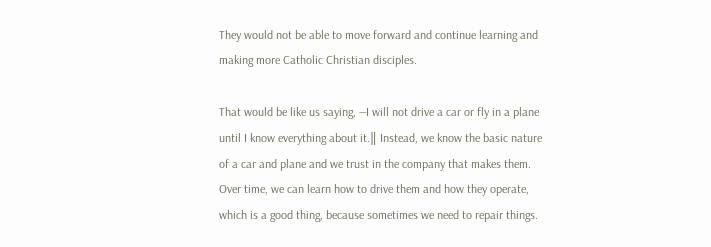They would not be able to move forward and continue learning and making more Catholic Christian disciples.

That would be like us saying, ―I will not drive a car or fly in a plane until I know everything about it.‖ Instead, we know the basic nature of a car and plane and we trust in the company that makes them. Over time, we can learn how to drive them and how they operate, which is a good thing, because sometimes we need to repair things.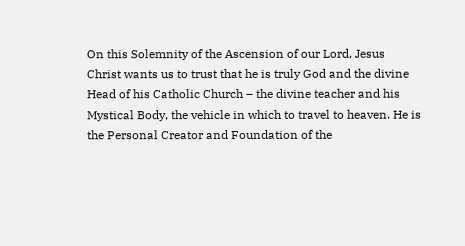On this Solemnity of the Ascension of our Lord, Jesus Christ wants us to trust that he is truly God and the divine Head of his Catholic Church – the divine teacher and his Mystical Body, the vehicle in which to travel to heaven. He is the Personal Creator and Foundation of the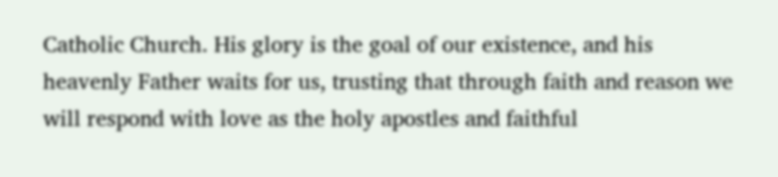Catholic Church. His glory is the goal of our existence, and his heavenly Father waits for us, trusting that through faith and reason we will respond with love as the holy apostles and faithful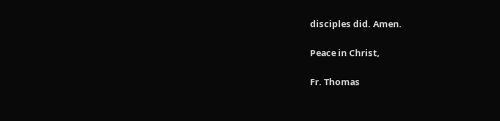disciples did. Amen.

Peace in Christ,

Fr. Thomas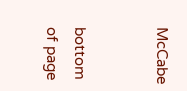McCabe


bottom of page